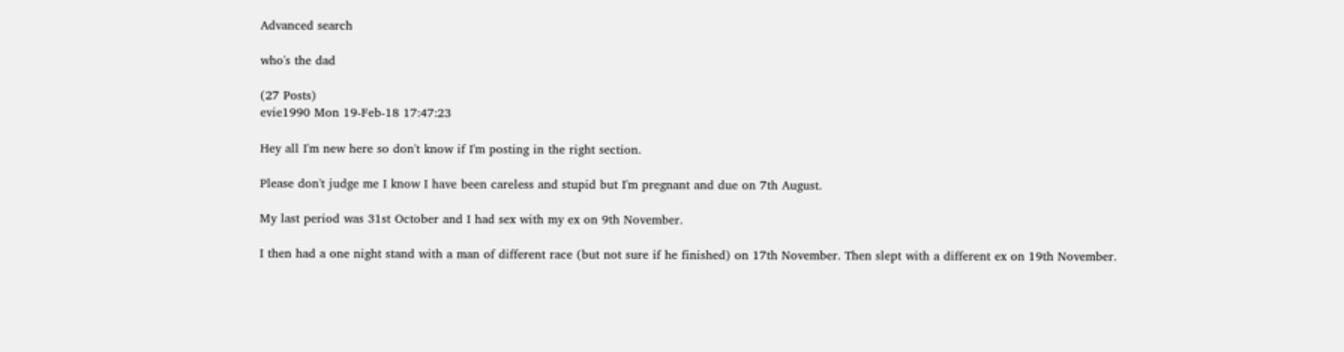Advanced search

who's the dad

(27 Posts)
evie1990 Mon 19-Feb-18 17:47:23

Hey all I'm new here so don't know if I'm posting in the right section.

Please don't judge me I know I have been careless and stupid but I'm pregnant and due on 7th August.

My last period was 31st October and I had sex with my ex on 9th November.

I then had a one night stand with a man of different race (but not sure if he finished) on 17th November. Then slept with a different ex on 19th November.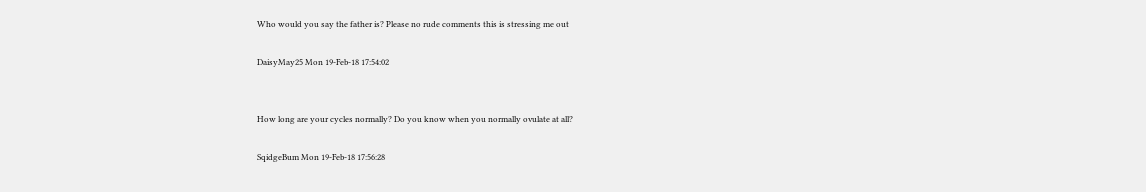Who would you say the father is? Please no rude comments this is stressing me out

DaisyMay25 Mon 19-Feb-18 17:54:02


How long are your cycles normally? Do you know when you normally ovulate at all?

SqidgeBum Mon 19-Feb-18 17:56:28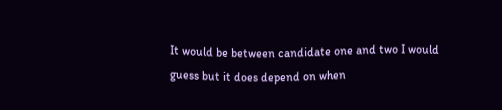It would be between candidate one and two I would guess but it does depend on when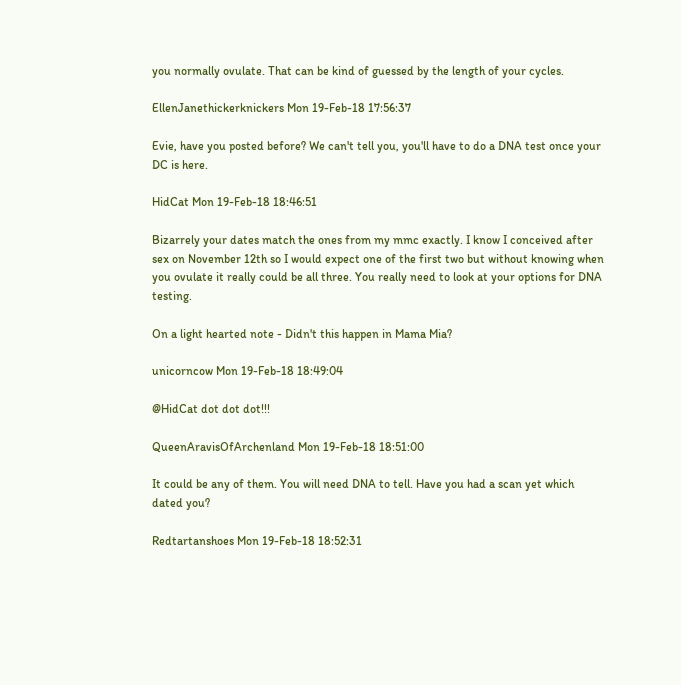you normally ovulate. That can be kind of guessed by the length of your cycles.

EllenJanethickerknickers Mon 19-Feb-18 17:56:37

Evie, have you posted before? We can't tell you, you'll have to do a DNA test once your DC is here.

HidCat Mon 19-Feb-18 18:46:51

Bizarrely your dates match the ones from my mmc exactly. I know I conceived after sex on November 12th so I would expect one of the first two but without knowing when you ovulate it really could be all three. You really need to look at your options for DNA testing.

On a light hearted note - Didn't this happen in Mama Mia?

unicorncow Mon 19-Feb-18 18:49:04

@HidCat dot dot dot!!!

QueenAravisOfArchenland Mon 19-Feb-18 18:51:00

It could be any of them. You will need DNA to tell. Have you had a scan yet which dated you?

Redtartanshoes Mon 19-Feb-18 18:52:31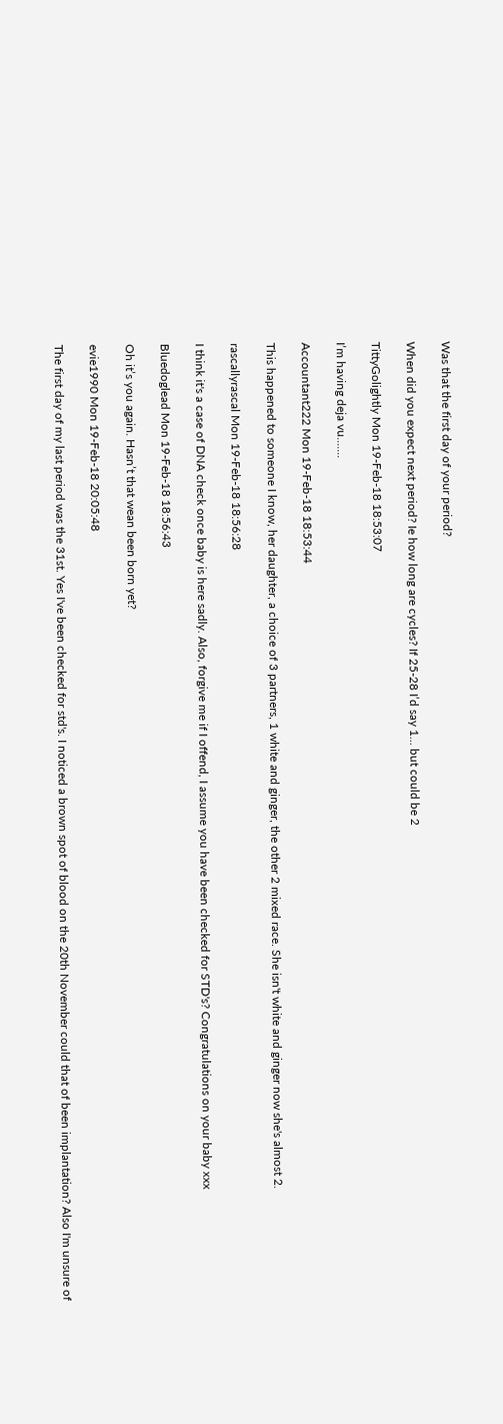Was that the first day of your period?

When did you expect next period? Ie how long are cycles? If 25-28 I’d say 1... but could be 2

TittyGolightly Mon 19-Feb-18 18:53:07

I’m having deja vu.......

Accountant222 Mon 19-Feb-18 18:53:44

This happened to someone I know, her daughter, a choice of 3 partners, 1 white and ginger, the other 2 mixed race. She isn't white and ginger now she's almost 2.

rascallyrascal Mon 19-Feb-18 18:56:28

I think it's a case of DNA check once baby is here sadly. Also, forgive me if I offend, I assume you have been checked for STD's? Congratulations on your baby xxx

Bluedoglead Mon 19-Feb-18 18:56:43

Oh it’s you again. Hasn’t that wean been born yet?

evie1990 Mon 19-Feb-18 20:05:48

The first day of my last period was the 31st. Yes I've been checked for std's. I noticed a brown spot of blood on the 20th November could that of been implantation? Also I'm unsure of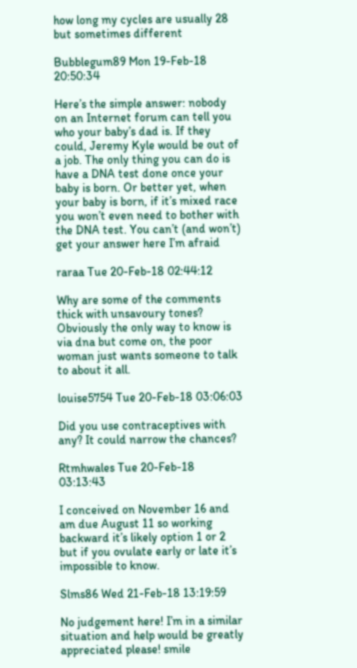how long my cycles are usually 28 but sometimes different

Bubblegum89 Mon 19-Feb-18 20:50:34

Here’s the simple answer: nobody on an Internet forum can tell you who your baby’s dad is. If they could, Jeremy Kyle would be out of a job. The only thing you can do is have a DNA test done once your baby is born. Or better yet, when your baby is born, if it’s mixed race you won’t even need to bother with the DNA test. You can’t (and won’t) get your answer here I’m afraid

raraa Tue 20-Feb-18 02:44:12

Why are some of the comments thick with unsavoury tones? Obviously the only way to know is via dna but come on, the poor woman just wants someone to talk to about it all.

louise5754 Tue 20-Feb-18 03:06:03

Did you use contraceptives with any? It could narrow the chances?

Rtmhwales Tue 20-Feb-18 03:13:43

I conceived on November 16 and am due August 11 so working backward it’s likely option 1 or 2 but if you ovulate early or late it’s impossible to know.

Slms86 Wed 21-Feb-18 13:19:59

No judgement here! I’m in a similar situation and help would be greatly appreciated please! smile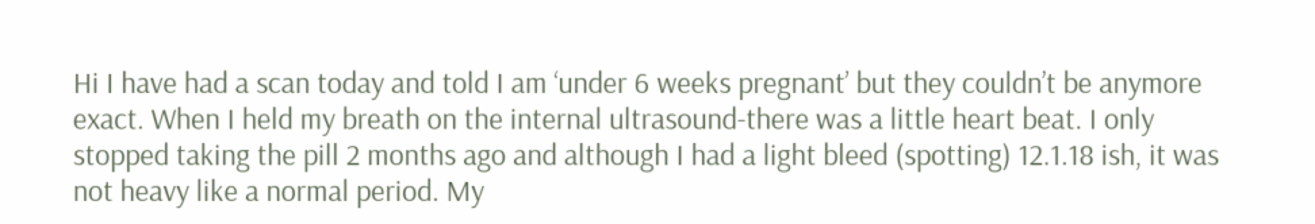Hi I have had a scan today and told I am ‘under 6 weeks pregnant’ but they couldn’t be anymore exact. When I held my breath on the internal ultrasound-there was a little heart beat. I only stopped taking the pill 2 months ago and although I had a light bleed (spotting) 12.1.18 ish, it was not heavy like a normal period. My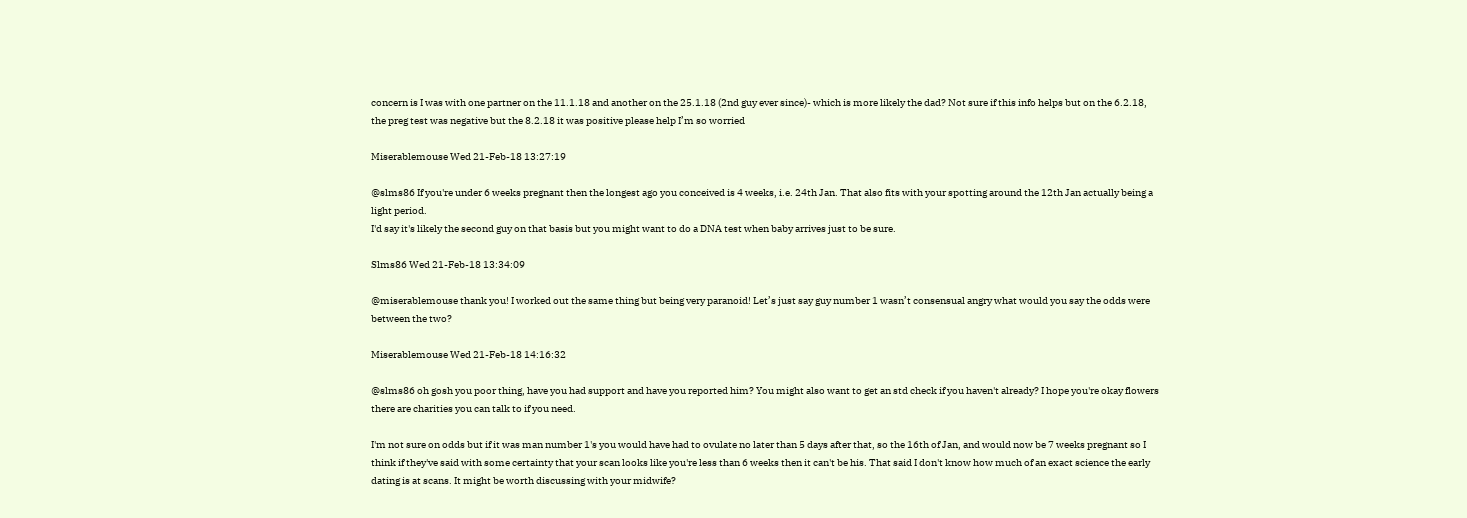concern is I was with one partner on the 11.1.18 and another on the 25.1.18 (2nd guy ever since)- which is more likely the dad? Not sure if this info helps but on the 6.2.18, the preg test was negative but the 8.2.18 it was positive please help I’m so worried

Miserablemouse Wed 21-Feb-18 13:27:19

@slms86 If you're under 6 weeks pregnant then the longest ago you conceived is 4 weeks, i.e. 24th Jan. That also fits with your spotting around the 12th Jan actually being a light period.
I'd say it's likely the second guy on that basis but you might want to do a DNA test when baby arrives just to be sure.

Slms86 Wed 21-Feb-18 13:34:09

@miserablemouse thank you! I worked out the same thing but being very paranoid! Let’s just say guy number 1 wasn’t consensual angry what would you say the odds were between the two?

Miserablemouse Wed 21-Feb-18 14:16:32

@slms86 oh gosh you poor thing, have you had support and have you reported him? You might also want to get an std check if you haven't already? I hope you're okay flowers there are charities you can talk to if you need.

I'm not sure on odds but if it was man number 1's you would have had to ovulate no later than 5 days after that, so the 16th of Jan, and would now be 7 weeks pregnant so I think if they've said with some certainty that your scan looks like you're less than 6 weeks then it can't be his. That said I don't know how much of an exact science the early dating is at scans. It might be worth discussing with your midwife?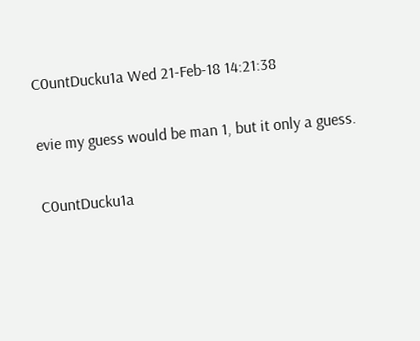C0untDucku1a Wed 21-Feb-18 14:21:38

evie my guess would be man 1, but it only a guess.

C0untDucku1a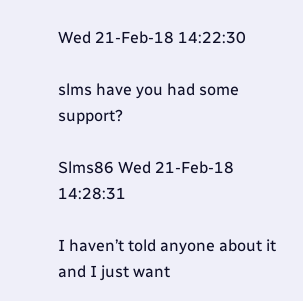Wed 21-Feb-18 14:22:30

slms have you had some support?

Slms86 Wed 21-Feb-18 14:28:31

I haven’t told anyone about it and I just want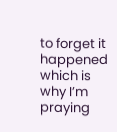to forget it happened which is why I’m praying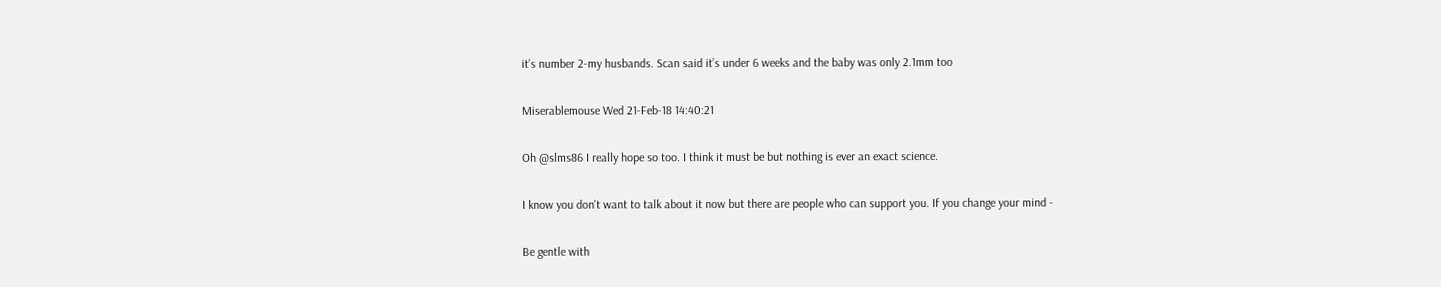it’s number 2-my husbands. Scan said it’s under 6 weeks and the baby was only 2.1mm too

Miserablemouse Wed 21-Feb-18 14:40:21

Oh @slms86 I really hope so too. I think it must be but nothing is ever an exact science.

I know you don't want to talk about it now but there are people who can support you. If you change your mind -

Be gentle with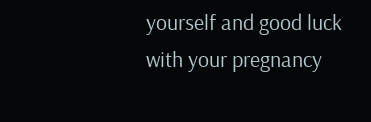yourself and good luck with your pregnancy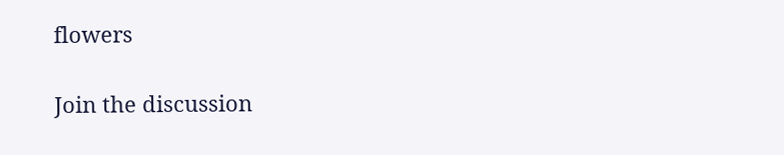flowers

Join the discussion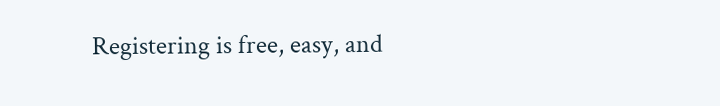Registering is free, easy, and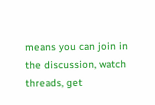means you can join in the discussion, watch threads, get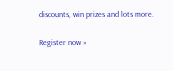discounts, win prizes and lots more.

Register now »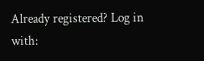Already registered? Log in with: